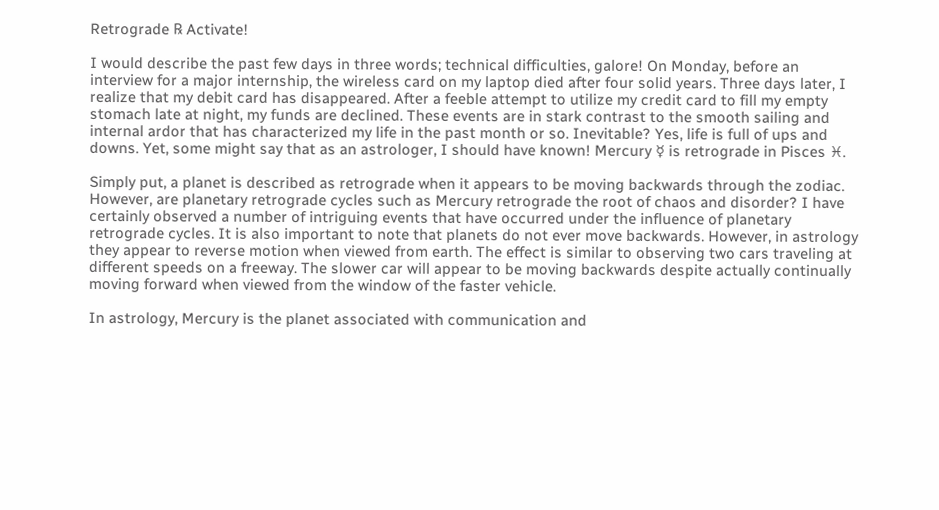Retrograde ℞ Activate!

I would describe the past few days in three words; technical difficulties, galore! On Monday, before an interview for a major internship, the wireless card on my laptop died after four solid years. Three days later, I realize that my debit card has disappeared. After a feeble attempt to utilize my credit card to fill my empty stomach late at night, my funds are declined. These events are in stark contrast to the smooth sailing and internal ardor that has characterized my life in the past month or so. Inevitable? Yes, life is full of ups and downs. Yet, some might say that as an astrologer, I should have known! Mercury ☿ is retrograde in Pisces ♓.

Simply put, a planet is described as retrograde when it appears to be moving backwards through the zodiac. However, are planetary retrograde cycles such as Mercury retrograde the root of chaos and disorder? I have certainly observed a number of intriguing events that have occurred under the influence of planetary retrograde cycles. It is also important to note that planets do not ever move backwards. However, in astrology they appear to reverse motion when viewed from earth. The effect is similar to observing two cars traveling at different speeds on a freeway. The slower car will appear to be moving backwards despite actually continually moving forward when viewed from the window of the faster vehicle.

In astrology, Mercury is the planet associated with communication and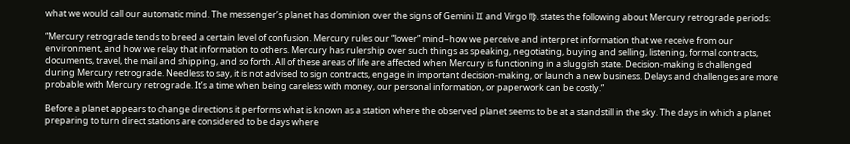what we would call our automatic mind. The messenger’s planet has dominion over the signs of Gemini ♊ and Virgo ♍. states the following about Mercury retrograde periods:

“Mercury retrograde tends to breed a certain level of confusion. Mercury rules our “lower” mind–how we perceive and interpret information that we receive from our environment, and how we relay that information to others. Mercury has rulership over such things as speaking, negotiating, buying and selling, listening, formal contracts, documents, travel, the mail and shipping, and so forth. All of these areas of life are affected when Mercury is functioning in a sluggish state. Decision-making is challenged during Mercury retrograde. Needless to say, it is not advised to sign contracts, engage in important decision-making, or launch a new business. Delays and challenges are more probable with Mercury retrograde. It’s a time when being careless with money, our personal information, or paperwork can be costly.”

Before a planet appears to change directions it performs what is known as a station where the observed planet seems to be at a standstill in the sky. The days in which a planet preparing to turn direct stations are considered to be days where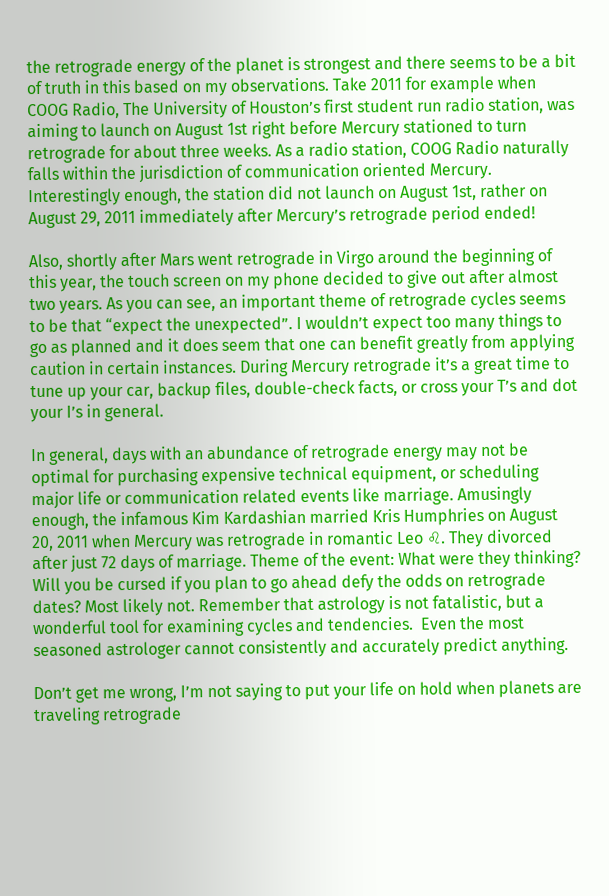the retrograde energy of the planet is strongest and there seems to be a bit of truth in this based on my observations. Take 2011 for example when COOG Radio, The University of Houston’s first student run radio station, was aiming to launch on August 1st right before Mercury stationed to turn retrograde for about three weeks. As a radio station, COOG Radio naturally falls within the jurisdiction of communication oriented Mercury. Interestingly enough, the station did not launch on August 1st, rather on August 29, 2011 immediately after Mercury’s retrograde period ended!

Also, shortly after Mars went retrograde in Virgo around the beginning of this year, the touch screen on my phone decided to give out after almost two years. As you can see, an important theme of retrograde cycles seems to be that “expect the unexpected”. I wouldn’t expect too many things to go as planned and it does seem that one can benefit greatly from applying caution in certain instances. During Mercury retrograde it’s a great time to tune up your car, backup files, double-check facts, or cross your T’s and dot your I’s in general.

In general, days with an abundance of retrograde energy may not be optimal for purchasing expensive technical equipment, or scheduling major life or communication related events like marriage. Amusingly enough, the infamous Kim Kardashian married Kris Humphries on August 20, 2011 when Mercury was retrograde in romantic Leo ♌. They divorced after just 72 days of marriage. Theme of the event: What were they thinking?  Will you be cursed if you plan to go ahead defy the odds on retrograde dates? Most likely not. Remember that astrology is not fatalistic, but a wonderful tool for examining cycles and tendencies.  Even the most seasoned astrologer cannot consistently and accurately predict anything.

Don’t get me wrong, I’m not saying to put your life on hold when planets are traveling retrograde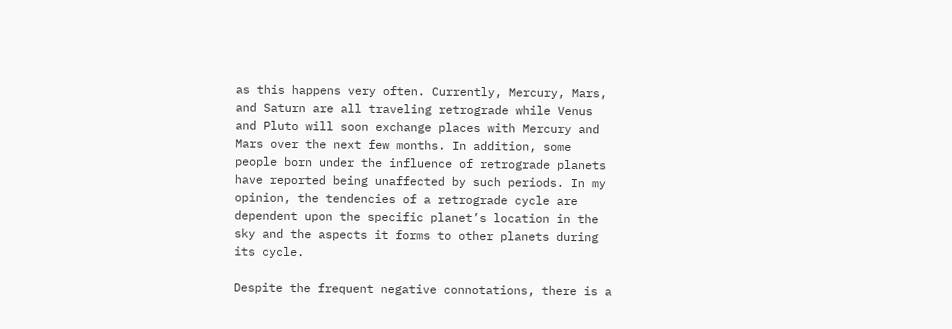as this happens very often. Currently, Mercury, Mars, and Saturn are all traveling retrograde while Venus and Pluto will soon exchange places with Mercury and Mars over the next few months. In addition, some people born under the influence of retrograde planets have reported being unaffected by such periods. In my opinion, the tendencies of a retrograde cycle are dependent upon the specific planet’s location in the sky and the aspects it forms to other planets during its cycle.

Despite the frequent negative connotations, there is a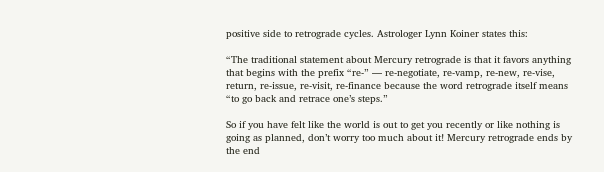positive side to retrograde cycles. Astrologer Lynn Koiner states this:

“The traditional statement about Mercury retrograde is that it favors anything that begins with the prefix “re-” — re-negotiate, re-vamp, re-new, re-vise, return, re-issue, re-visit, re-finance because the word retrograde itself means “to go back and retrace one’s steps.”

So if you have felt like the world is out to get you recently or like nothing is going as planned, don’t worry too much about it! Mercury retrograde ends by the end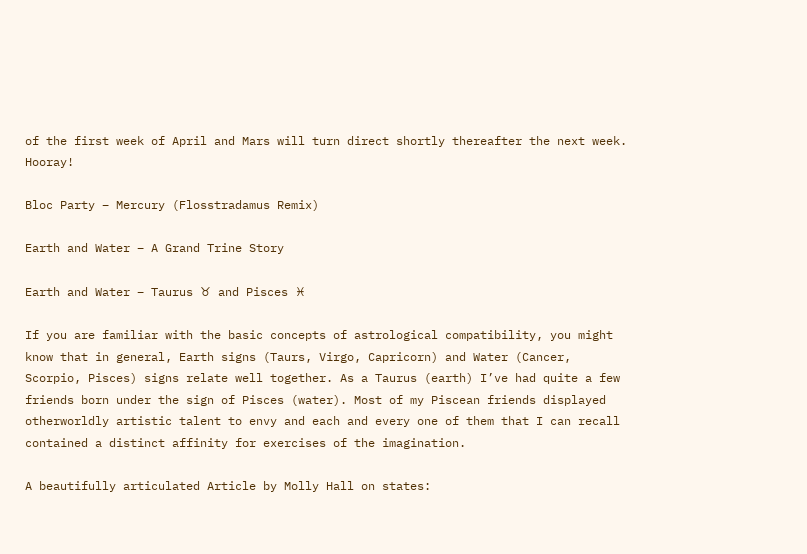of the first week of April and Mars will turn direct shortly thereafter the next week. Hooray!

Bloc Party – Mercury (Flosstradamus Remix)

Earth and Water – A Grand Trine Story

Earth and Water – Taurus ♉ and Pisces ♓

If you are familiar with the basic concepts of astrological compatibility, you might know that in general, Earth signs (Taurs, Virgo, Capricorn) and Water (Cancer, Scorpio, Pisces) signs relate well together. As a Taurus (earth) I’ve had quite a few friends born under the sign of Pisces (water). Most of my Piscean friends displayed otherworldly artistic talent to envy and each and every one of them that I can recall contained a distinct affinity for exercises of the imagination.

A beautifully articulated Article by Molly Hall on states: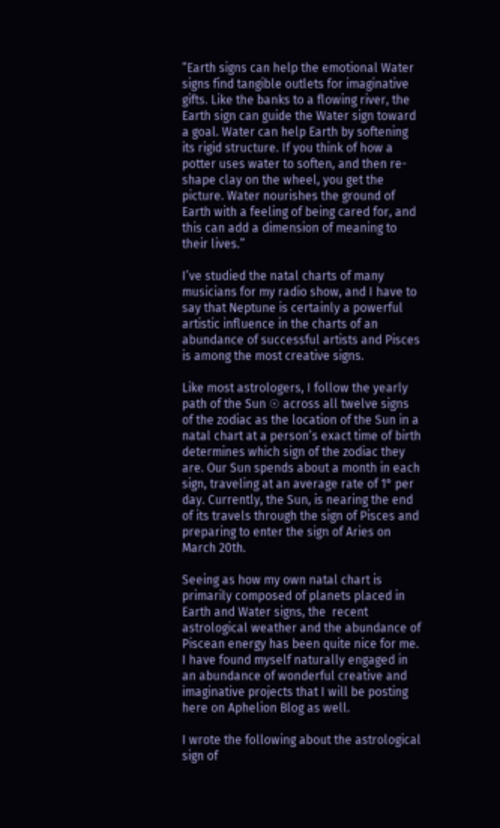“Earth signs can help the emotional Water signs find tangible outlets for imaginative gifts. Like the banks to a flowing river, the Earth sign can guide the Water sign toward a goal. Water can help Earth by softening its rigid structure. If you think of how a potter uses water to soften, and then re-shape clay on the wheel, you get the picture. Water nourishes the ground of Earth with a feeling of being cared for, and this can add a dimension of meaning to their lives.”

I’ve studied the natal charts of many musicians for my radio show, and I have to say that Neptune is certainly a powerful artistic influence in the charts of an abundance of successful artists and Pisces is among the most creative signs.

Like most astrologers, I follow the yearly path of the Sun ☉ across all twelve signs of the zodiac as the location of the Sun in a natal chart at a person’s exact time of birth determines which sign of the zodiac they are. Our Sun spends about a month in each sign, traveling at an average rate of 1° per day. Currently, the Sun, is nearing the end of its travels through the sign of Pisces and preparing to enter the sign of Aries on March 20th.

Seeing as how my own natal chart is primarily composed of planets placed in Earth and Water signs, the  recent astrological weather and the abundance of Piscean energy has been quite nice for me. I have found myself naturally engaged in an abundance of wonderful creative and imaginative projects that I will be posting here on Aphelion Blog as well.

I wrote the following about the astrological sign of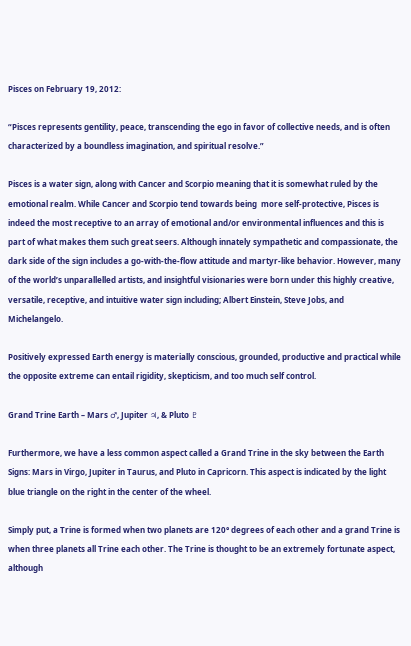Pisces on February 19, 2012:

“Pisces represents gentility, peace, transcending the ego in favor of collective needs, and is often characterized by a boundless imagination, and spiritual resolve.”

Pisces is a water sign, along with Cancer and Scorpio meaning that it is somewhat ruled by the emotional realm. While Cancer and Scorpio tend towards being  more self-protective, Pisces is indeed the most receptive to an array of emotional and/or environmental influences and this is part of what makes them such great seers. Although innately sympathetic and compassionate, the dark side of the sign includes a go-with-the-flow attitude and martyr-like behavior. However, many of the world’s unparallelled artists, and insightful visionaries were born under this highly creative, versatile, receptive, and intuitive water sign including; Albert Einstein, Steve Jobs, and  Michelangelo.

Positively expressed Earth energy is materially conscious, grounded, productive and practical while the opposite extreme can entail rigidity, skepticism, and too much self control.

Grand Trine Earth – Mars ♂, Jupiter ♃, & Pluto ♇

Furthermore, we have a less common aspect called a Grand Trine in the sky between the Earth Signs: Mars in Virgo, Jupiter in Taurus, and Pluto in Capricorn. This aspect is indicated by the light blue triangle on the right in the center of the wheel.

Simply put, a Trine is formed when two planets are 120° degrees of each other and a grand Trine is when three planets all Trine each other. The Trine is thought to be an extremely fortunate aspect, although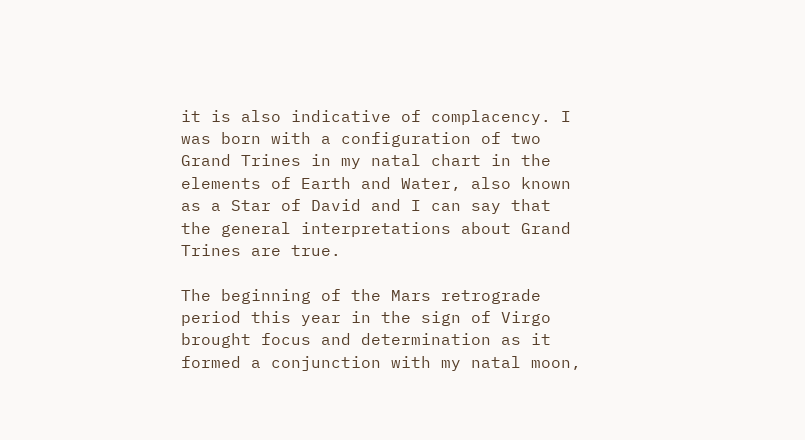it is also indicative of complacency. I was born with a configuration of two Grand Trines in my natal chart in the elements of Earth and Water, also known as a Star of David and I can say that the general interpretations about Grand Trines are true.

The beginning of the Mars retrograde period this year in the sign of Virgo brought focus and determination as it formed a conjunction with my natal moon,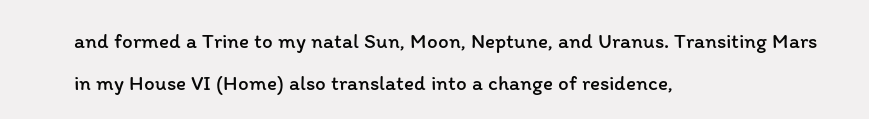and formed a Trine to my natal Sun, Moon, Neptune, and Uranus. Transiting Mars in my House VI (Home) also translated into a change of residence,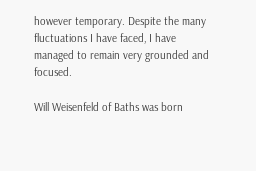however temporary. Despite the many fluctuations I have faced, I have managed to remain very grounded and focused.

Will Weisenfeld of Baths was born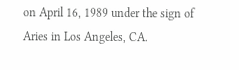on April 16, 1989 under the sign of Aries in Los Angeles, CA.